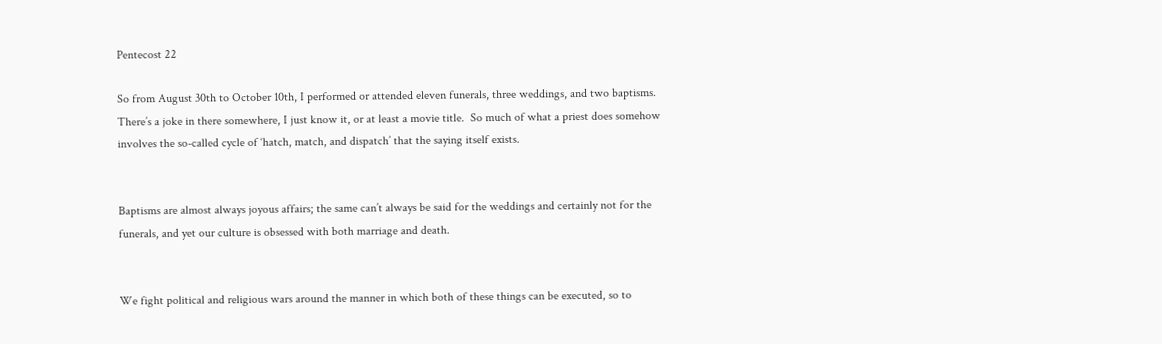Pentecost 22

So from August 30th to October 10th, I performed or attended eleven funerals, three weddings, and two baptisms.  There’s a joke in there somewhere, I just know it, or at least a movie title.  So much of what a priest does somehow involves the so-called cycle of ‘hatch, match, and dispatch’ that the saying itself exists.


Baptisms are almost always joyous affairs; the same can’t always be said for the weddings and certainly not for the funerals, and yet our culture is obsessed with both marriage and death.


We fight political and religious wars around the manner in which both of these things can be executed, so to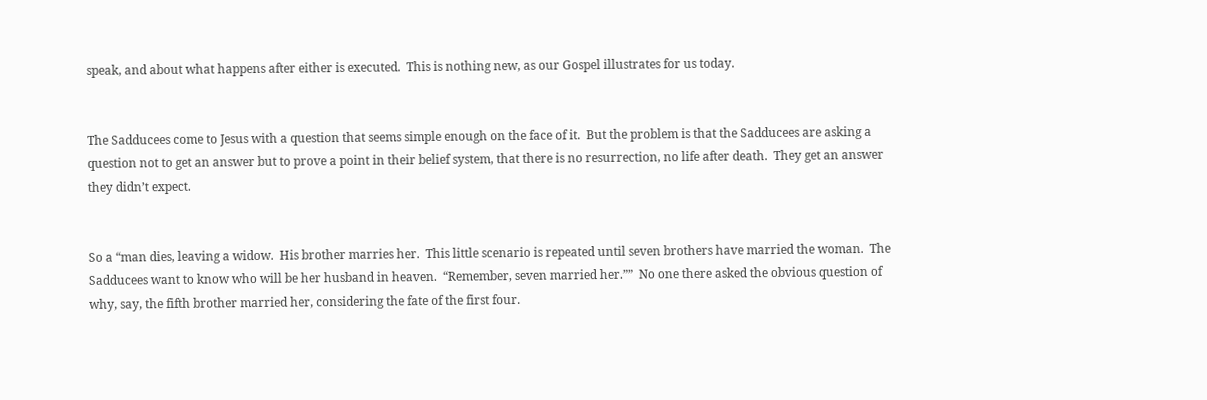speak, and about what happens after either is executed.  This is nothing new, as our Gospel illustrates for us today.


The Sadducees come to Jesus with a question that seems simple enough on the face of it.  But the problem is that the Sadducees are asking a question not to get an answer but to prove a point in their belief system, that there is no resurrection, no life after death.  They get an answer they didn’t expect.


So a “man dies, leaving a widow.  His brother marries her.  This little scenario is repeated until seven brothers have married the woman.  The Sadducees want to know who will be her husband in heaven.  “Remember, seven married her.””  No one there asked the obvious question of why, say, the fifth brother married her, considering the fate of the first four.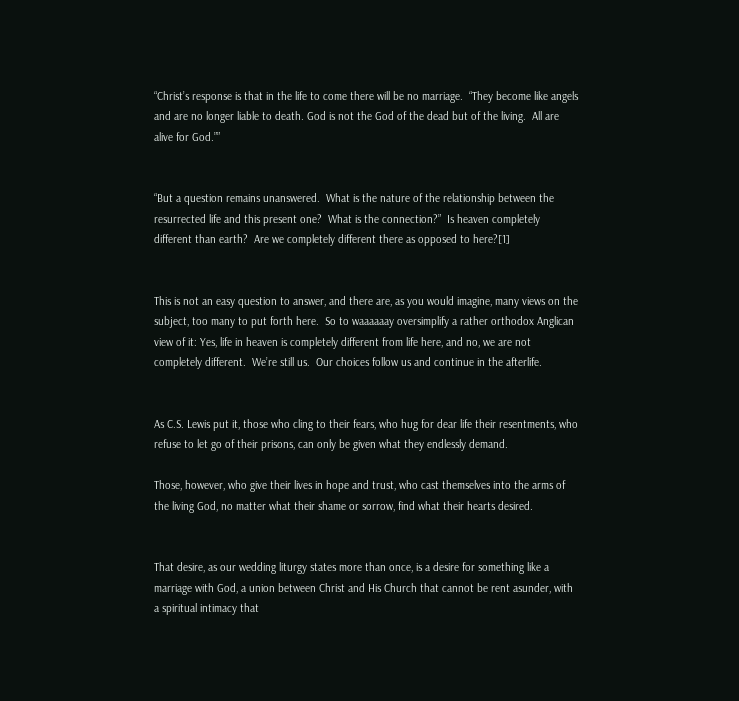“Christ’s response is that in the life to come there will be no marriage.  “They become like angels and are no longer liable to death. God is not the God of the dead but of the living.  All are alive for God.””


“But a question remains unanswered.  What is the nature of the relationship between the resurrected life and this present one?  What is the connection?”  Is heaven completely different than earth?  Are we completely different there as opposed to here?[1]


This is not an easy question to answer, and there are, as you would imagine, many views on the subject, too many to put forth here.  So to waaaaaay oversimplify a rather orthodox Anglican view of it: Yes, life in heaven is completely different from life here, and no, we are not completely different.  We’re still us.  Our choices follow us and continue in the afterlife.


As C.S. Lewis put it, those who cling to their fears, who hug for dear life their resentments, who refuse to let go of their prisons, can only be given what they endlessly demand.

Those, however, who give their lives in hope and trust, who cast themselves into the arms of the living God, no matter what their shame or sorrow, find what their hearts desired.


That desire, as our wedding liturgy states more than once, is a desire for something like a marriage with God, a union between Christ and His Church that cannot be rent asunder, with a spiritual intimacy that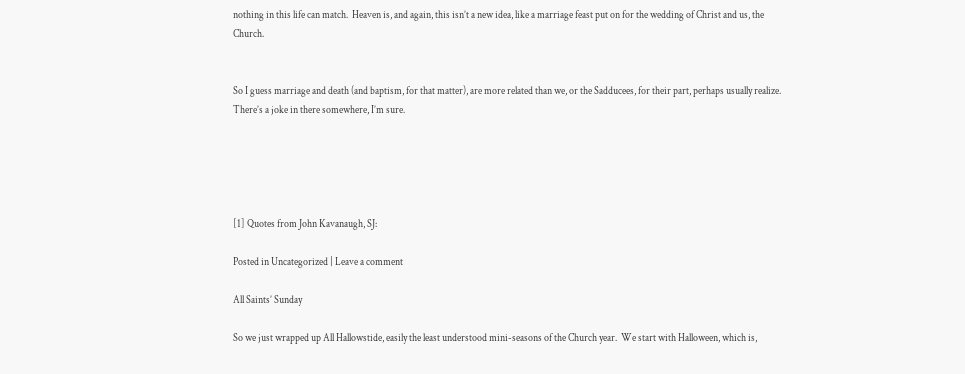nothing in this life can match.  Heaven is, and again, this isn’t a new idea, like a marriage feast put on for the wedding of Christ and us, the Church.


So I guess marriage and death (and baptism, for that matter), are more related than we, or the Sadducees, for their part, perhaps usually realize.  There’s a joke in there somewhere, I’m sure.





[1] Quotes from John Kavanaugh, SJ:

Posted in Uncategorized | Leave a comment

All Saints’ Sunday

So we just wrapped up All Hallowstide, easily the least understood mini-seasons of the Church year.  We start with Halloween, which is,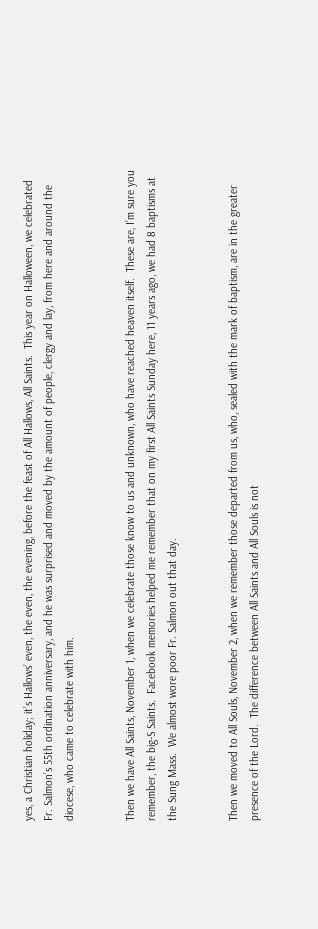yes, a Christian holiday; it’s Hallows’ even, the even, the evening, before the feast of All Hallows, All Saints.  This year on Halloween, we celebrated Fr. Salmon’s 55th ordination anniversary, and he was surprised and moved by the amount of people, clergy and lay, from here and around the diocese, who came to celebrate with him.


Then we have All Saints, November 1, when we celebrate those know to us and unknown, who have reached heaven itself.  These are, I’m sure you remember, the big-S Saints.  Facebook memories helped me remember that on my first All Saints Sunday here, 11 years ago, we had 8 baptisms at the Sung Mass.  We almost wore poor Fr. Salmon out that day.


Then we moved to All Souls, November 2, when we remember those departed from us, who, sealed with the mark of baptism, are in the greater presence of the Lord.  The difference between All Saints and All Souls is not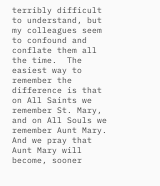terribly difficult to understand, but my colleagues seem to confound and conflate them all the time.  The easiest way to remember the difference is that on All Saints we remember St. Mary, and on All Souls we remember Aunt Mary.  And we pray that Aunt Mary will become, sooner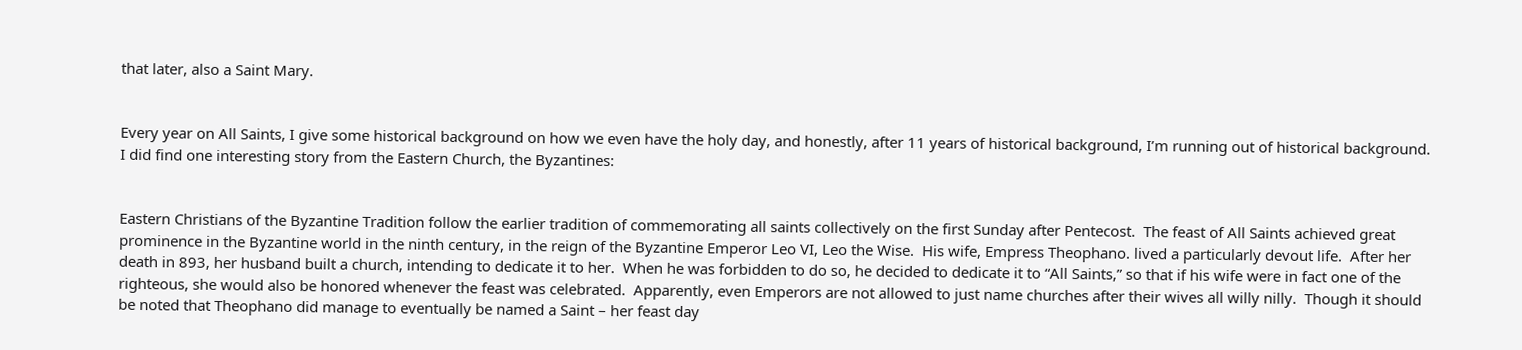that later, also a Saint Mary.


Every year on All Saints, I give some historical background on how we even have the holy day, and honestly, after 11 years of historical background, I’m running out of historical background.  I did find one interesting story from the Eastern Church, the Byzantines:


Eastern Christians of the Byzantine Tradition follow the earlier tradition of commemorating all saints collectively on the first Sunday after Pentecost.  The feast of All Saints achieved great prominence in the Byzantine world in the ninth century, in the reign of the Byzantine Emperor Leo VI, Leo the Wise.  His wife, Empress Theophano. lived a particularly devout life.  After her death in 893, her husband built a church, intending to dedicate it to her.  When he was forbidden to do so, he decided to dedicate it to “All Saints,” so that if his wife were in fact one of the righteous, she would also be honored whenever the feast was celebrated.  Apparently, even Emperors are not allowed to just name churches after their wives all willy nilly.  Though it should be noted that Theophano did manage to eventually be named a Saint – her feast day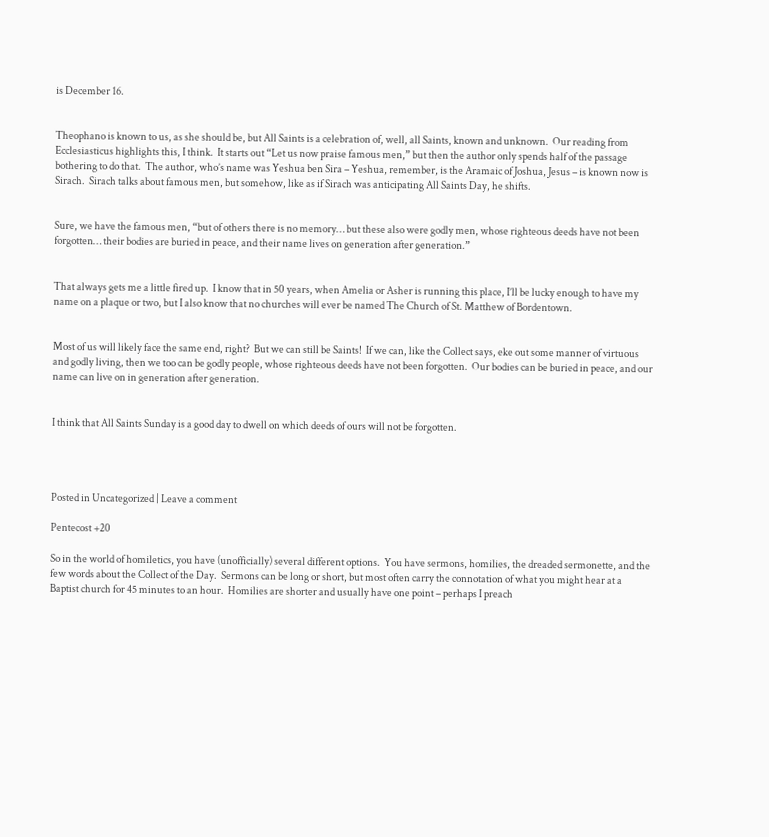is December 16.


Theophano is known to us, as she should be, but All Saints is a celebration of, well, all Saints, known and unknown.  Our reading from Ecclesiasticus highlights this, I think.  It starts out “Let us now praise famous men,” but then the author only spends half of the passage bothering to do that.  The author, who’s name was Yeshua ben Sira – Yeshua, remember, is the Aramaic of Joshua, Jesus – is known now is Sirach.  Sirach talks about famous men, but somehow, like as if Sirach was anticipating All Saints Day, he shifts.


Sure, we have the famous men, “but of others there is no memory… but these also were godly men, whose righteous deeds have not been forgotten… their bodies are buried in peace, and their name lives on generation after generation.”


That always gets me a little fired up.  I know that in 50 years, when Amelia or Asher is running this place, I’ll be lucky enough to have my name on a plaque or two, but I also know that no churches will ever be named The Church of St. Matthew of Bordentown.


Most of us will likely face the same end, right?  But we can still be Saints!  If we can, like the Collect says, eke out some manner of virtuous and godly living, then we too can be godly people, whose righteous deeds have not been forgotten.  Our bodies can be buried in peace, and our name can live on in generation after generation.


I think that All Saints Sunday is a good day to dwell on which deeds of ours will not be forgotten.




Posted in Uncategorized | Leave a comment

Pentecost +20

So in the world of homiletics, you have (unofficially) several different options.  You have sermons, homilies, the dreaded sermonette, and the few words about the Collect of the Day.  Sermons can be long or short, but most often carry the connotation of what you might hear at a Baptist church for 45 minutes to an hour.  Homilies are shorter and usually have one point – perhaps I preach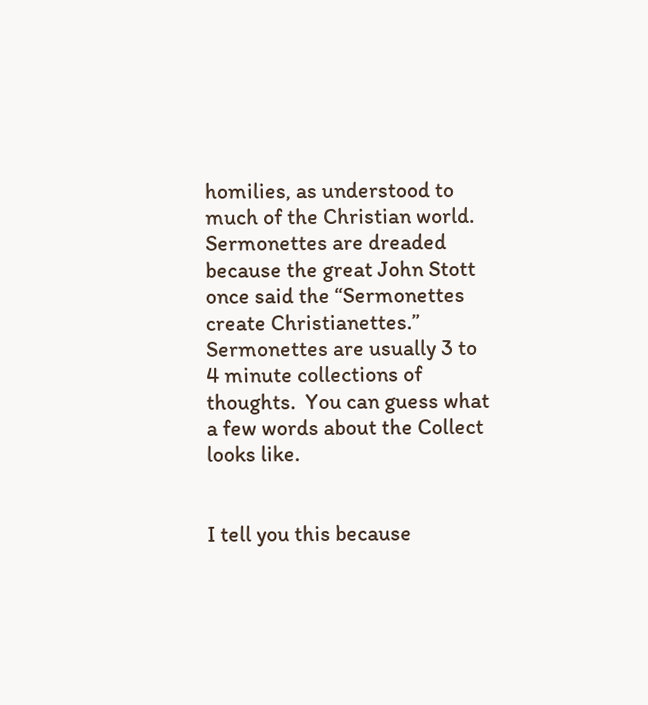homilies, as understood to much of the Christian world.  Sermonettes are dreaded because the great John Stott once said the “Sermonettes create Christianettes.”  Sermonettes are usually 3 to 4 minute collections of thoughts.  You can guess what a few words about the Collect looks like.


I tell you this because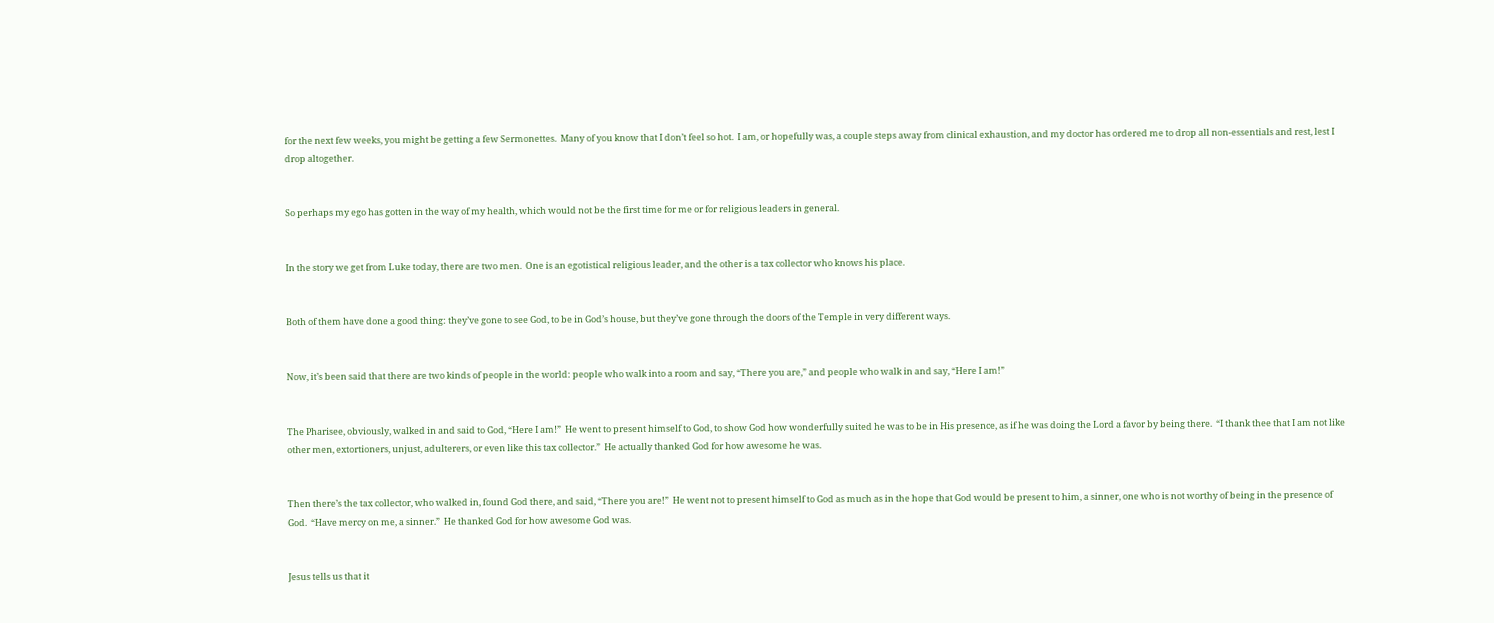for the next few weeks, you might be getting a few Sermonettes.  Many of you know that I don’t feel so hot.  I am, or hopefully was, a couple steps away from clinical exhaustion, and my doctor has ordered me to drop all non-essentials and rest, lest I drop altogether.


So perhaps my ego has gotten in the way of my health, which would not be the first time for me or for religious leaders in general.


In the story we get from Luke today, there are two men.  One is an egotistical religious leader, and the other is a tax collector who knows his place.


Both of them have done a good thing: they’ve gone to see God, to be in God’s house, but they’ve gone through the doors of the Temple in very different ways.


Now, it’s been said that there are two kinds of people in the world: people who walk into a room and say, “There you are,” and people who walk in and say, “Here I am!”


The Pharisee, obviously, walked in and said to God, “Here I am!”  He went to present himself to God, to show God how wonderfully suited he was to be in His presence, as if he was doing the Lord a favor by being there.  “I thank thee that I am not like other men, extortioners, unjust, adulterers, or even like this tax collector.”  He actually thanked God for how awesome he was.


Then there’s the tax collector, who walked in, found God there, and said, “There you are!”  He went not to present himself to God as much as in the hope that God would be present to him, a sinner, one who is not worthy of being in the presence of God.  “Have mercy on me, a sinner.”  He thanked God for how awesome God was.


Jesus tells us that it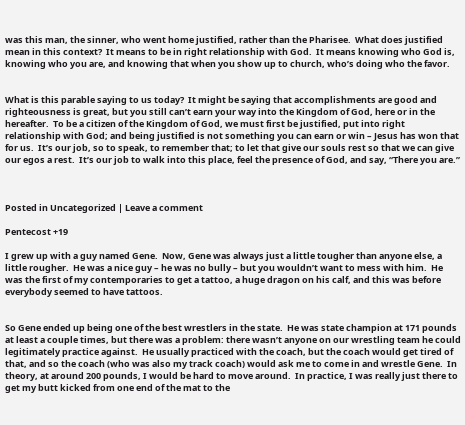was this man, the sinner, who went home justified, rather than the Pharisee.  What does justified mean in this context?  It means to be in right relationship with God.  It means knowing who God is, knowing who you are, and knowing that when you show up to church, who’s doing who the favor.


What is this parable saying to us today?  It might be saying that accomplishments are good and righteousness is great, but you still can’t earn your way into the Kingdom of God, here or in the hereafter.  To be a citizen of the Kingdom of God, we must first be justified, put into right relationship with God; and being justified is not something you can earn or win – Jesus has won that for us.  It’s our job, so to speak, to remember that; to let that give our souls rest so that we can give our egos a rest.  It’s our job to walk into this place, feel the presence of God, and say, “There you are.”



Posted in Uncategorized | Leave a comment

Pentecost +19

I grew up with a guy named Gene.  Now, Gene was always just a little tougher than anyone else, a little rougher.  He was a nice guy – he was no bully – but you wouldn’t want to mess with him.  He was the first of my contemporaries to get a tattoo, a huge dragon on his calf, and this was before everybody seemed to have tattoos.


So Gene ended up being one of the best wrestlers in the state.  He was state champion at 171 pounds at least a couple times, but there was a problem: there wasn’t anyone on our wrestling team he could legitimately practice against.  He usually practiced with the coach, but the coach would get tired of that, and so the coach (who was also my track coach) would ask me to come in and wrestle Gene.  In theory, at around 200 pounds, I would be hard to move around.  In practice, I was really just there to get my butt kicked from one end of the mat to the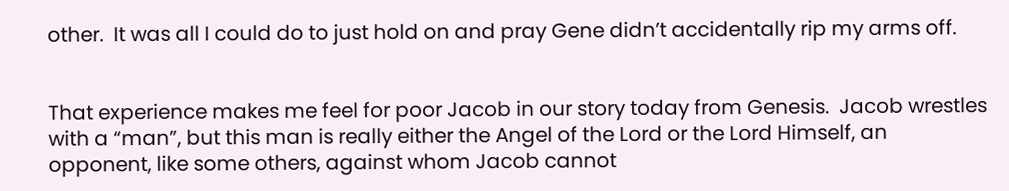other.  It was all I could do to just hold on and pray Gene didn’t accidentally rip my arms off.


That experience makes me feel for poor Jacob in our story today from Genesis.  Jacob wrestles with a “man”, but this man is really either the Angel of the Lord or the Lord Himself, an opponent, like some others, against whom Jacob cannot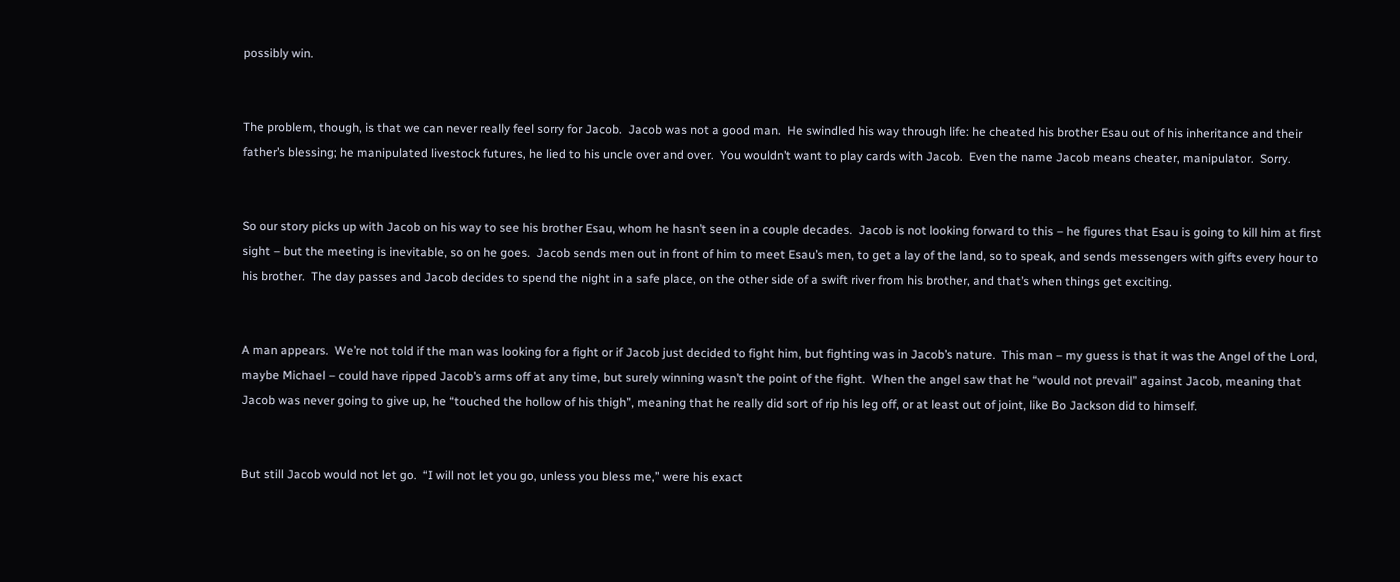possibly win.


The problem, though, is that we can never really feel sorry for Jacob.  Jacob was not a good man.  He swindled his way through life: he cheated his brother Esau out of his inheritance and their father’s blessing; he manipulated livestock futures, he lied to his uncle over and over.  You wouldn’t want to play cards with Jacob.  Even the name Jacob means cheater, manipulator.  Sorry.


So our story picks up with Jacob on his way to see his brother Esau, whom he hasn’t seen in a couple decades.  Jacob is not looking forward to this – he figures that Esau is going to kill him at first sight – but the meeting is inevitable, so on he goes.  Jacob sends men out in front of him to meet Esau’s men, to get a lay of the land, so to speak, and sends messengers with gifts every hour to his brother.  The day passes and Jacob decides to spend the night in a safe place, on the other side of a swift river from his brother, and that’s when things get exciting.


A man appears.  We’re not told if the man was looking for a fight or if Jacob just decided to fight him, but fighting was in Jacob’s nature.  This man – my guess is that it was the Angel of the Lord, maybe Michael – could have ripped Jacob’s arms off at any time, but surely winning wasn’t the point of the fight.  When the angel saw that he “would not prevail” against Jacob, meaning that Jacob was never going to give up, he “touched the hollow of his thigh”, meaning that he really did sort of rip his leg off, or at least out of joint, like Bo Jackson did to himself.


But still Jacob would not let go.  “I will not let you go, unless you bless me,” were his exact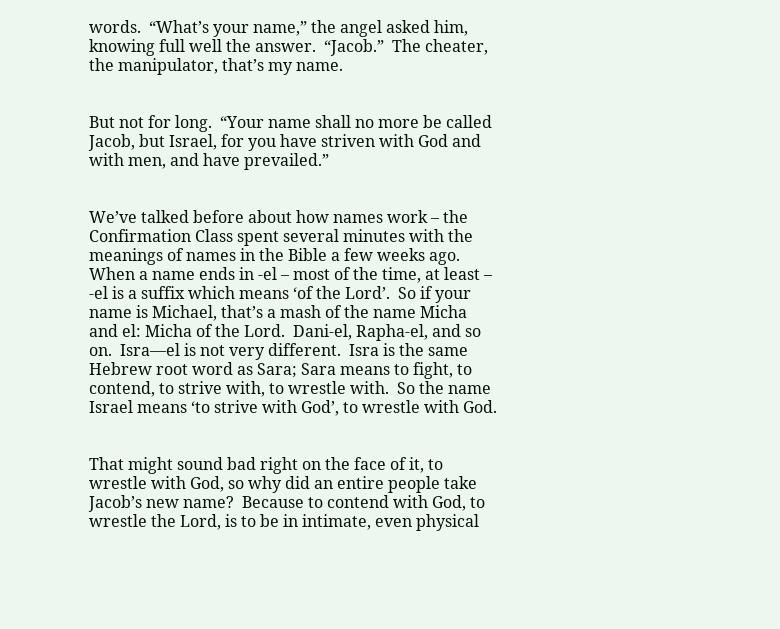words.  “What’s your name,” the angel asked him, knowing full well the answer.  “Jacob.”  The cheater, the manipulator, that’s my name.


But not for long.  “Your name shall no more be called Jacob, but Israel, for you have striven with God and with men, and have prevailed.”


We’ve talked before about how names work – the Confirmation Class spent several minutes with the meanings of names in the Bible a few weeks ago.  When a name ends in -el – most of the time, at least – -el is a suffix which means ‘of the Lord’.  So if your name is Michael, that’s a mash of the name Micha and el: Micha of the Lord.  Dani-el, Rapha-el, and so on.  Isra—el is not very different.  Isra is the same Hebrew root word as Sara; Sara means to fight, to contend, to strive with, to wrestle with.  So the name Israel means ‘to strive with God’, to wrestle with God.


That might sound bad right on the face of it, to wrestle with God, so why did an entire people take Jacob’s new name?  Because to contend with God, to wrestle the Lord, is to be in intimate, even physical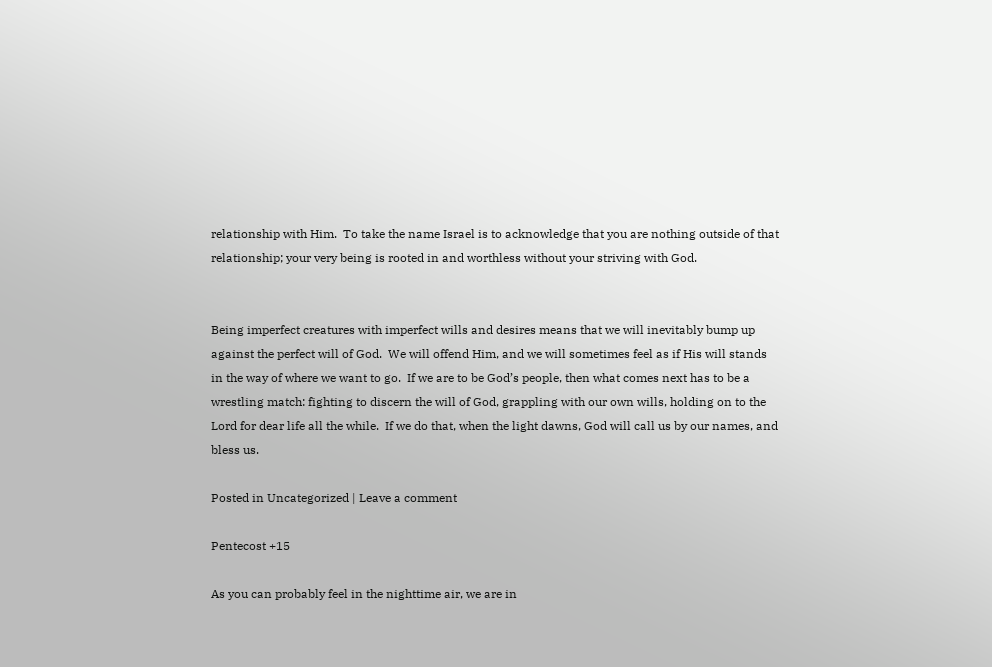relationship with Him.  To take the name Israel is to acknowledge that you are nothing outside of that relationship; your very being is rooted in and worthless without your striving with God.


Being imperfect creatures with imperfect wills and desires means that we will inevitably bump up against the perfect will of God.  We will offend Him, and we will sometimes feel as if His will stands in the way of where we want to go.  If we are to be God’s people, then what comes next has to be a wrestling match: fighting to discern the will of God, grappling with our own wills, holding on to the Lord for dear life all the while.  If we do that, when the light dawns, God will call us by our names, and bless us.

Posted in Uncategorized | Leave a comment

Pentecost +15

As you can probably feel in the nighttime air, we are in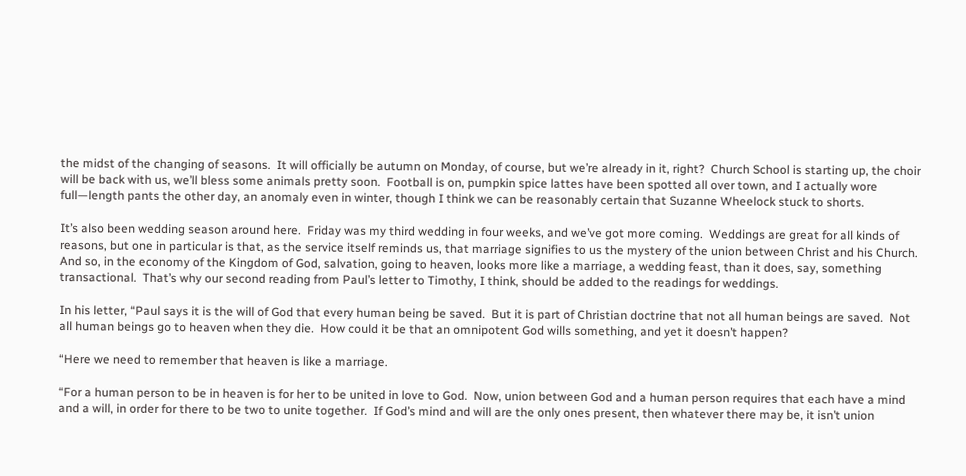the midst of the changing of seasons.  It will officially be autumn on Monday, of course, but we’re already in it, right?  Church School is starting up, the choir will be back with us, we’ll bless some animals pretty soon.  Football is on, pumpkin spice lattes have been spotted all over town, and I actually wore full—length pants the other day, an anomaly even in winter, though I think we can be reasonably certain that Suzanne Wheelock stuck to shorts.

It’s also been wedding season around here.  Friday was my third wedding in four weeks, and we’ve got more coming.  Weddings are great for all kinds of reasons, but one in particular is that, as the service itself reminds us, that marriage signifies to us the mystery of the union between Christ and his Church.  And so, in the economy of the Kingdom of God, salvation, going to heaven, looks more like a marriage, a wedding feast, than it does, say, something transactional.  That’s why our second reading from Paul’s letter to Timothy, I think, should be added to the readings for weddings.

In his letter, “Paul says it is the will of God that every human being be saved.  But it is part of Christian doctrine that not all human beings are saved.  Not all human beings go to heaven when they die.  How could it be that an omnipotent God wills something, and yet it doesn’t happen?

“Here we need to remember that heaven is like a marriage.

“For a human person to be in heaven is for her to be united in love to God.  Now, union between God and a human person requires that each have a mind and a will, in order for there to be two to unite together.  If God’s mind and will are the only ones present, then whatever there may be, it isn’t union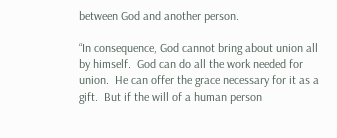between God and another person.

“In consequence, God cannot bring about union all by himself.  God can do all the work needed for union.  He can offer the grace necessary for it as a gift.  But if the will of a human person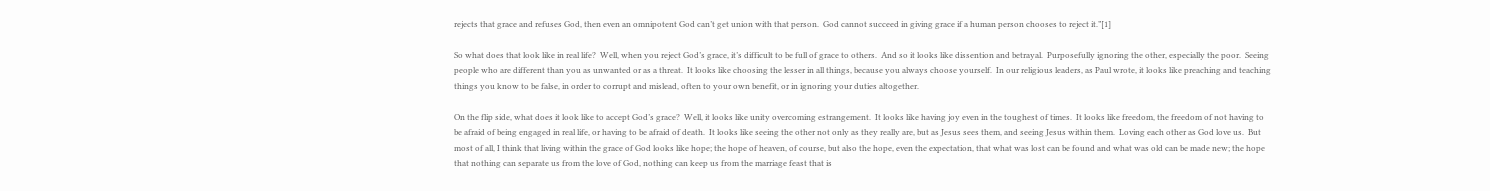rejects that grace and refuses God, then even an omnipotent God can’t get union with that person.  God cannot succeed in giving grace if a human person chooses to reject it.”[1]

So what does that look like in real life?  Well, when you reject God’s grace, it’s difficult to be full of grace to others.  And so it looks like dissention and betrayal.  Purposefully ignoring the other, especially the poor.  Seeing people who are different than you as unwanted or as a threat.  It looks like choosing the lesser in all things, because you always choose yourself.  In our religious leaders, as Paul wrote, it looks like preaching and teaching things you know to be false, in order to corrupt and mislead, often to your own benefit, or in ignoring your duties altogether.

On the flip side, what does it look like to accept God’s grace?  Well, it looks like unity overcoming estrangement.  It looks like having joy even in the toughest of times.  It looks like freedom, the freedom of not having to be afraid of being engaged in real life, or having to be afraid of death.  It looks like seeing the other not only as they really are, but as Jesus sees them, and seeing Jesus within them.  Loving each other as God love us.  But most of all, I think that living within the grace of God looks like hope; the hope of heaven, of course, but also the hope, even the expectation, that what was lost can be found and what was old can be made new; the hope that nothing can separate us from the love of God, nothing can keep us from the marriage feast that is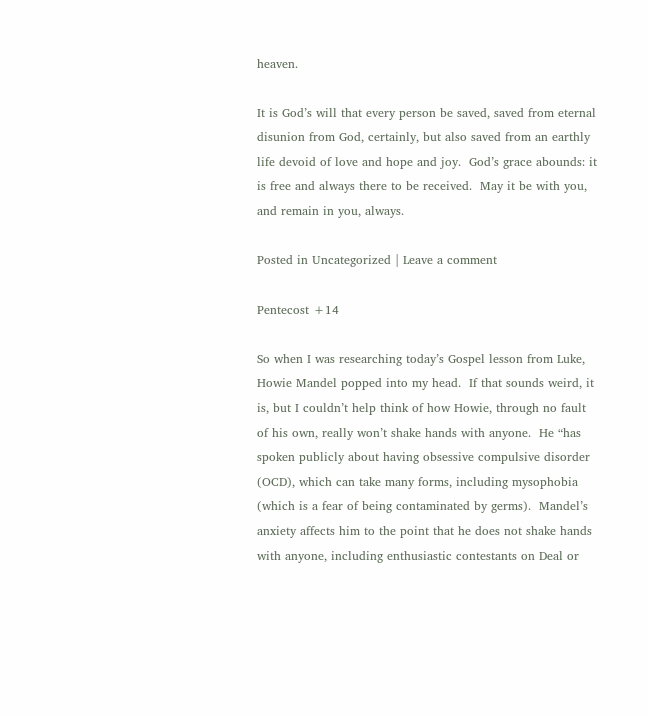heaven.

It is God’s will that every person be saved, saved from eternal disunion from God, certainly, but also saved from an earthly life devoid of love and hope and joy.  God’s grace abounds: it is free and always there to be received.  May it be with you, and remain in you, always.

Posted in Uncategorized | Leave a comment

Pentecost +14

So when I was researching today’s Gospel lesson from Luke, Howie Mandel popped into my head.  If that sounds weird, it is, but I couldn’t help think of how Howie, through no fault of his own, really won’t shake hands with anyone.  He “has spoken publicly about having obsessive compulsive disorder (OCD), which can take many forms, including mysophobia (which is a fear of being contaminated by germs).  Mandel’s anxiety affects him to the point that he does not shake hands with anyone, including enthusiastic contestants on Deal or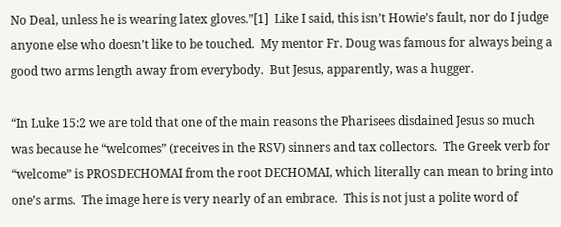No Deal, unless he is wearing latex gloves.”[1]  Like I said, this isn’t Howie’s fault, nor do I judge anyone else who doesn’t like to be touched.  My mentor Fr. Doug was famous for always being a good two arms length away from everybody.  But Jesus, apparently, was a hugger.

“In Luke 15:2 we are told that one of the main reasons the Pharisees disdained Jesus so much was because he “welcomes” (receives in the RSV) sinners and tax collectors.  The Greek verb for “welcome” is PROSDECHOMAI from the root DECHOMAI, which literally can mean to bring into one’s arms.  The image here is very nearly of an embrace.  This is not just a polite word of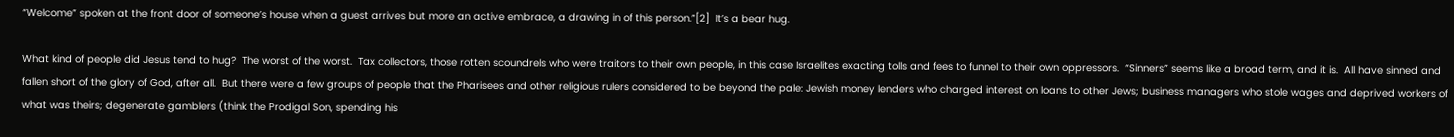“Welcome” spoken at the front door of someone’s house when a guest arrives but more an active embrace, a drawing in of this person.”[2]  It’s a bear hug.

What kind of people did Jesus tend to hug?  The worst of the worst.  Tax collectors, those rotten scoundrels who were traitors to their own people, in this case Israelites exacting tolls and fees to funnel to their own oppressors.  “Sinners” seems like a broad term, and it is.  All have sinned and fallen short of the glory of God, after all.  But there were a few groups of people that the Pharisees and other religious rulers considered to be beyond the pale: Jewish money lenders who charged interest on loans to other Jews; business managers who stole wages and deprived workers of what was theirs; degenerate gamblers (think the Prodigal Son, spending his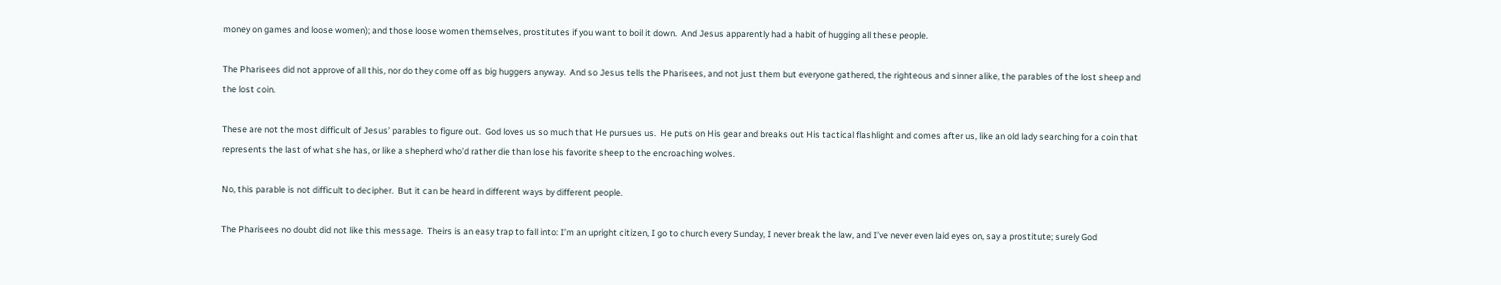money on games and loose women); and those loose women themselves, prostitutes if you want to boil it down.  And Jesus apparently had a habit of hugging all these people.

The Pharisees did not approve of all this, nor do they come off as big huggers anyway.  And so Jesus tells the Pharisees, and not just them but everyone gathered, the righteous and sinner alike, the parables of the lost sheep and the lost coin.

These are not the most difficult of Jesus’ parables to figure out.  God loves us so much that He pursues us.  He puts on His gear and breaks out His tactical flashlight and comes after us, like an old lady searching for a coin that represents the last of what she has, or like a shepherd who’d rather die than lose his favorite sheep to the encroaching wolves.

No, this parable is not difficult to decipher.  But it can be heard in different ways by different people.

The Pharisees no doubt did not like this message.  Theirs is an easy trap to fall into: I’m an upright citizen, I go to church every Sunday, I never break the law, and I’ve never even laid eyes on, say a prostitute; surely God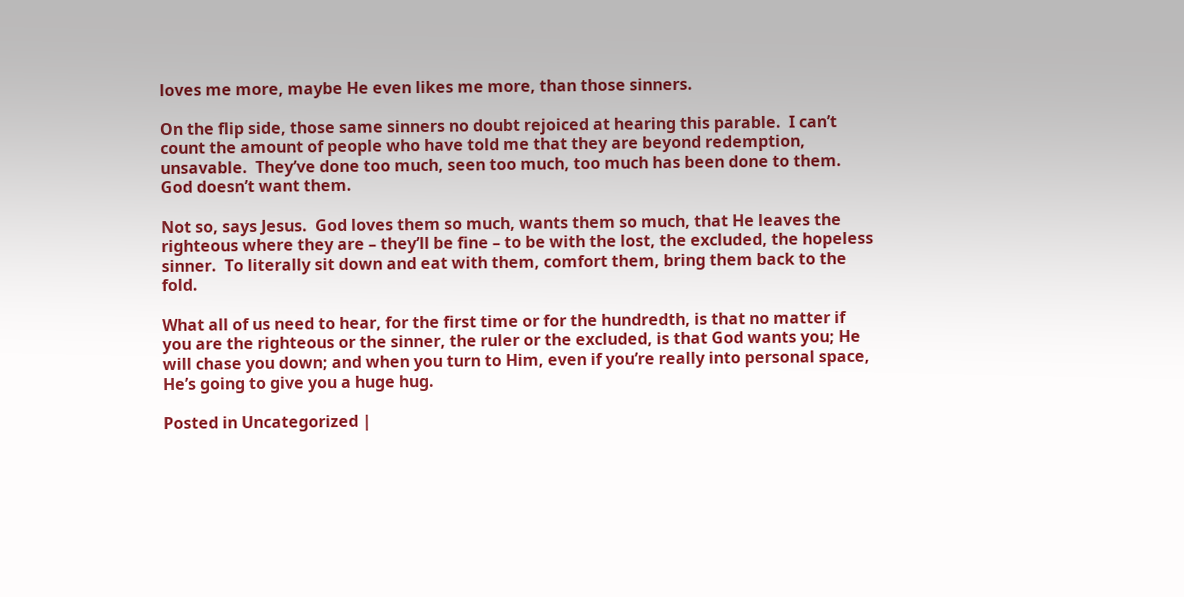loves me more, maybe He even likes me more, than those sinners.

On the flip side, those same sinners no doubt rejoiced at hearing this parable.  I can’t count the amount of people who have told me that they are beyond redemption, unsavable.  They’ve done too much, seen too much, too much has been done to them.  God doesn’t want them.

Not so, says Jesus.  God loves them so much, wants them so much, that He leaves the righteous where they are – they’ll be fine – to be with the lost, the excluded, the hopeless sinner.  To literally sit down and eat with them, comfort them, bring them back to the fold.

What all of us need to hear, for the first time or for the hundredth, is that no matter if you are the righteous or the sinner, the ruler or the excluded, is that God wants you; He will chase you down; and when you turn to Him, even if you’re really into personal space, He’s going to give you a huge hug.

Posted in Uncategorized |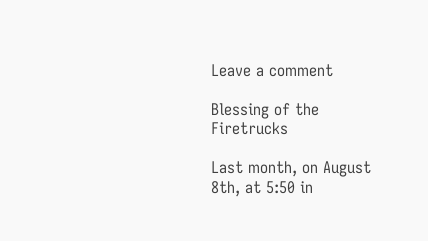Leave a comment

Blessing of the Firetrucks

Last month, on August 8th, at 5:50 in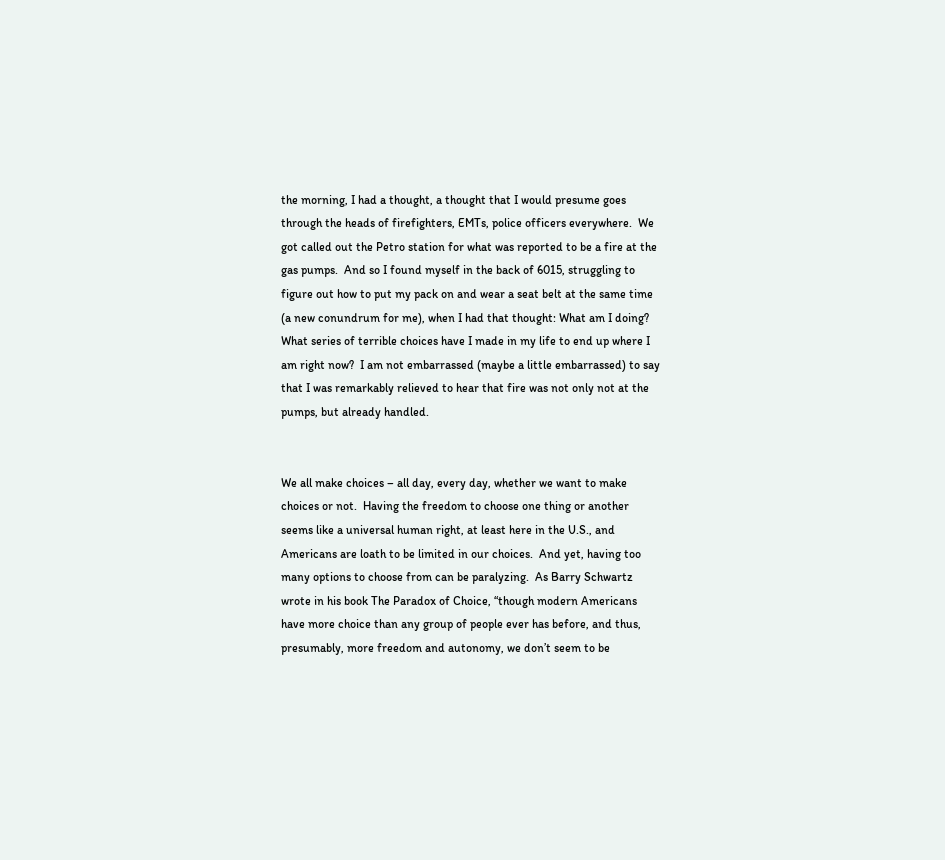the morning, I had a thought, a thought that I would presume goes through the heads of firefighters, EMTs, police officers everywhere.  We got called out the Petro station for what was reported to be a fire at the gas pumps.  And so I found myself in the back of 6015, struggling to figure out how to put my pack on and wear a seat belt at the same time (a new conundrum for me), when I had that thought: What am I doing?  What series of terrible choices have I made in my life to end up where I am right now?  I am not embarrassed (maybe a little embarrassed) to say that I was remarkably relieved to hear that fire was not only not at the pumps, but already handled.


We all make choices – all day, every day, whether we want to make choices or not.  Having the freedom to choose one thing or another seems like a universal human right, at least here in the U.S., and Americans are loath to be limited in our choices.  And yet, having too many options to choose from can be paralyzing.  As Barry Schwartz wrote in his book The Paradox of Choice, “though modern Americans have more choice than any group of people ever has before, and thus, presumably, more freedom and autonomy, we don’t seem to be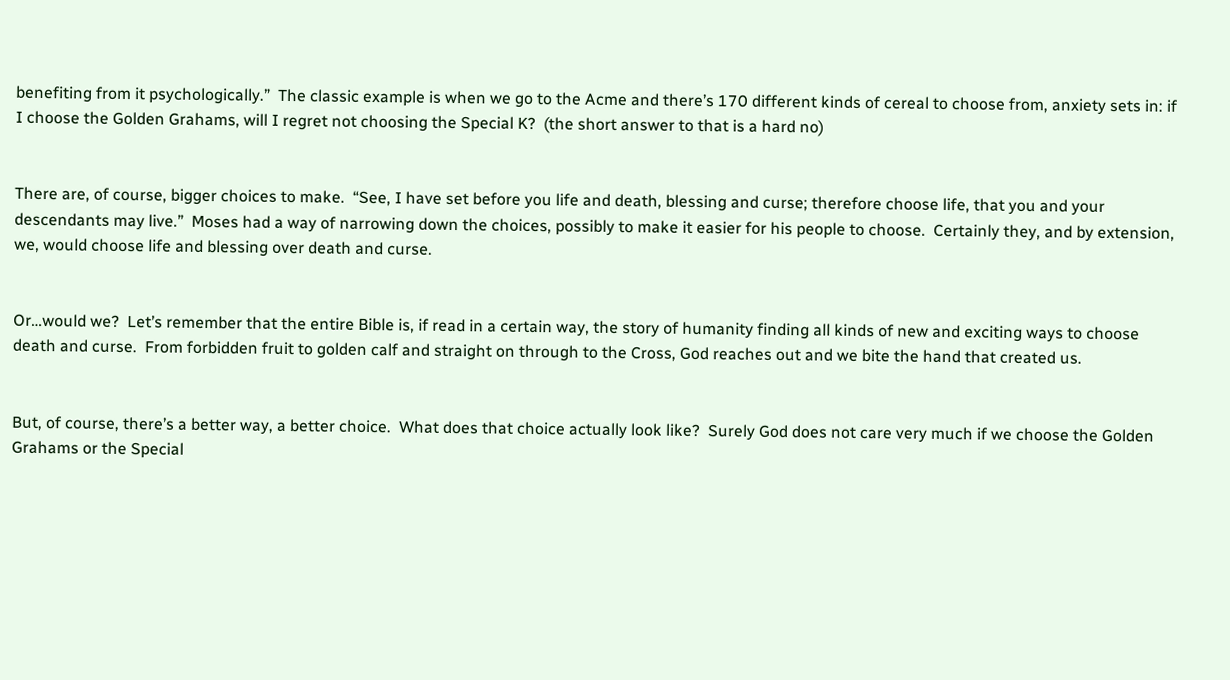benefiting from it psychologically.”  The classic example is when we go to the Acme and there’s 170 different kinds of cereal to choose from, anxiety sets in: if I choose the Golden Grahams, will I regret not choosing the Special K?  (the short answer to that is a hard no)


There are, of course, bigger choices to make.  “See, I have set before you life and death, blessing and curse; therefore choose life, that you and your descendants may live.”  Moses had a way of narrowing down the choices, possibly to make it easier for his people to choose.  Certainly they, and by extension, we, would choose life and blessing over death and curse.


Or…would we?  Let’s remember that the entire Bible is, if read in a certain way, the story of humanity finding all kinds of new and exciting ways to choose death and curse.  From forbidden fruit to golden calf and straight on through to the Cross, God reaches out and we bite the hand that created us.


But, of course, there’s a better way, a better choice.  What does that choice actually look like?  Surely God does not care very much if we choose the Golden Grahams or the Special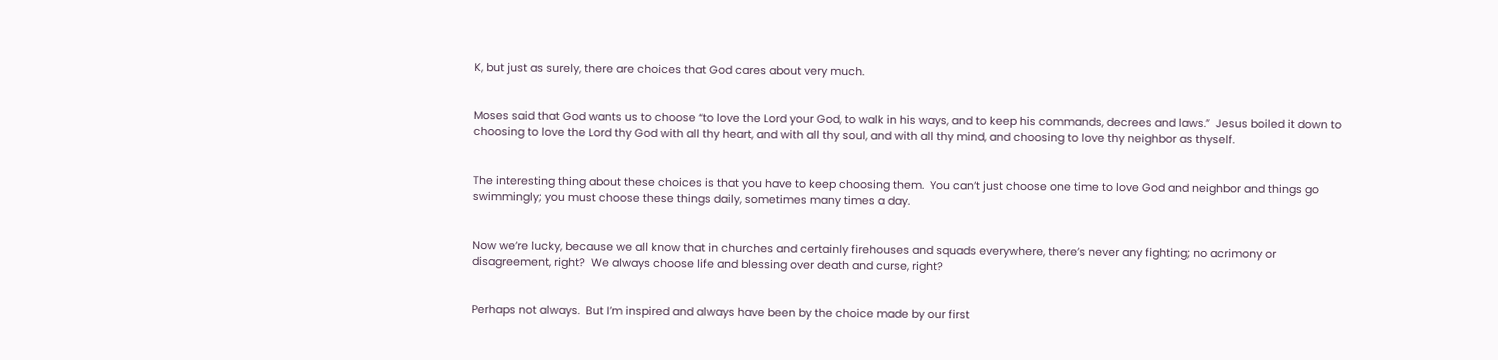K, but just as surely, there are choices that God cares about very much.


Moses said that God wants us to choose “to love the Lord your God, to walk in his ways, and to keep his commands, decrees and laws.”  Jesus boiled it down to choosing to love the Lord thy God with all thy heart, and with all thy soul, and with all thy mind, and choosing to love thy neighbor as thyself.


The interesting thing about these choices is that you have to keep choosing them.  You can’t just choose one time to love God and neighbor and things go swimmingly; you must choose these things daily, sometimes many times a day.


Now we’re lucky, because we all know that in churches and certainly firehouses and squads everywhere, there’s never any fighting; no acrimony or disagreement, right?  We always choose life and blessing over death and curse, right?


Perhaps not always.  But I’m inspired and always have been by the choice made by our first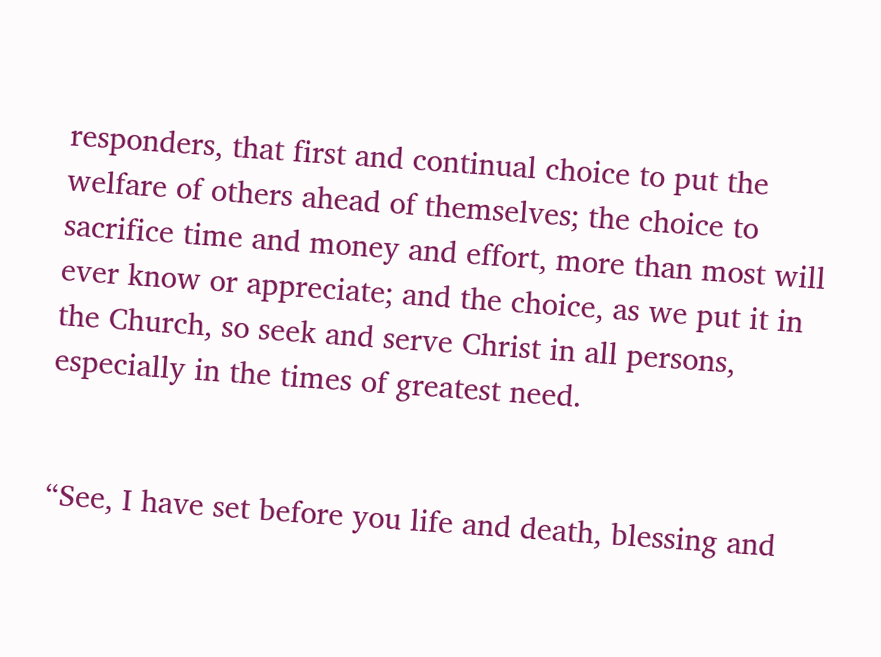responders, that first and continual choice to put the welfare of others ahead of themselves; the choice to sacrifice time and money and effort, more than most will ever know or appreciate; and the choice, as we put it in the Church, so seek and serve Christ in all persons, especially in the times of greatest need.


“See, I have set before you life and death, blessing and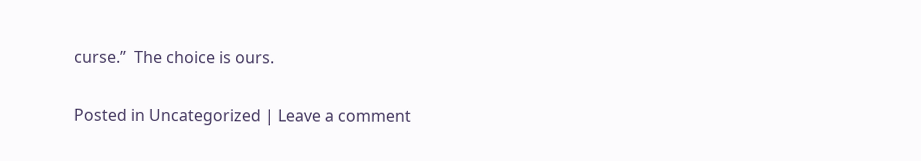curse.”  The choice is ours.

Posted in Uncategorized | Leave a comment